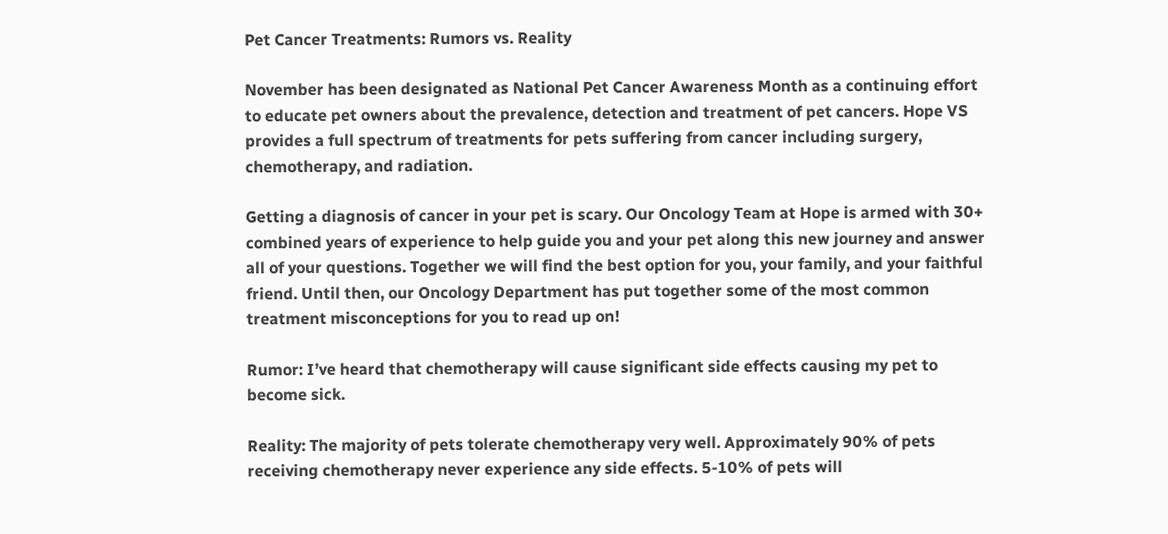Pet Cancer Treatments: Rumors vs. Reality

November has been designated as National Pet Cancer Awareness Month as a continuing effort to educate pet owners about the prevalence, detection and treatment of pet cancers. Hope VS provides a full spectrum of treatments for pets suffering from cancer including surgery, chemotherapy, and radiation.

Getting a diagnosis of cancer in your pet is scary. Our Oncology Team at Hope is armed with 30+ combined years of experience to help guide you and your pet along this new journey and answer all of your questions. Together we will find the best option for you, your family, and your faithful friend. Until then, our Oncology Department has put together some of the most common treatment misconceptions for you to read up on!

Rumor: I’ve heard that chemotherapy will cause significant side effects causing my pet to become sick.

Reality: The majority of pets tolerate chemotherapy very well. Approximately 90% of pets receiving chemotherapy never experience any side effects. 5-10% of pets will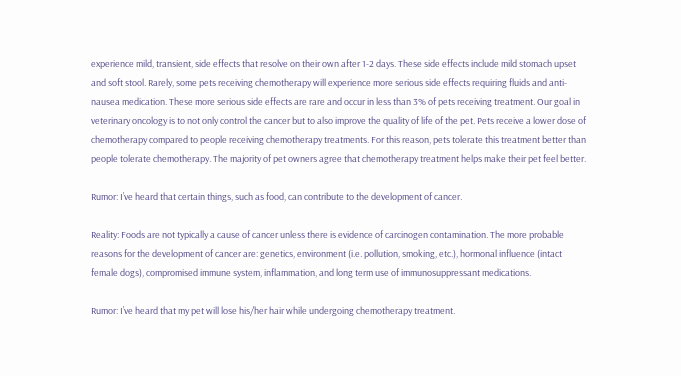experience mild, transient, side effects that resolve on their own after 1-2 days. These side effects include mild stomach upset and soft stool. Rarely, some pets receiving chemotherapy will experience more serious side effects requiring fluids and anti-nausea medication. These more serious side effects are rare and occur in less than 3% of pets receiving treatment. Our goal in veterinary oncology is to not only control the cancer but to also improve the quality of life of the pet. Pets receive a lower dose of chemotherapy compared to people receiving chemotherapy treatments. For this reason, pets tolerate this treatment better than people tolerate chemotherapy. The majority of pet owners agree that chemotherapy treatment helps make their pet feel better.

Rumor: I’ve heard that certain things, such as food, can contribute to the development of cancer.

Reality: Foods are not typically a cause of cancer unless there is evidence of carcinogen contamination. The more probable reasons for the development of cancer are: genetics, environment (i.e. pollution, smoking, etc.), hormonal influence (intact female dogs), compromised immune system, inflammation, and long term use of immunosuppressant medications.

Rumor: I’ve heard that my pet will lose his/her hair while undergoing chemotherapy treatment.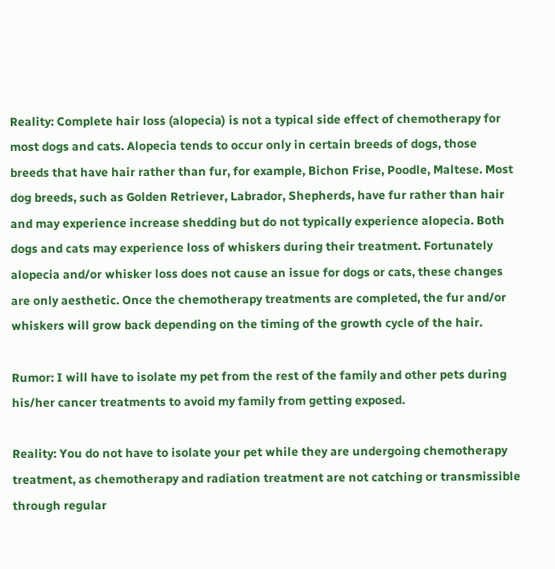Reality: Complete hair loss (alopecia) is not a typical side effect of chemotherapy for most dogs and cats. Alopecia tends to occur only in certain breeds of dogs, those breeds that have hair rather than fur, for example, Bichon Frise, Poodle, Maltese. Most dog breeds, such as Golden Retriever, Labrador, Shepherds, have fur rather than hair and may experience increase shedding but do not typically experience alopecia. Both dogs and cats may experience loss of whiskers during their treatment. Fortunately alopecia and/or whisker loss does not cause an issue for dogs or cats, these changes are only aesthetic. Once the chemotherapy treatments are completed, the fur and/or whiskers will grow back depending on the timing of the growth cycle of the hair.

Rumor: I will have to isolate my pet from the rest of the family and other pets during his/her cancer treatments to avoid my family from getting exposed.

Reality: You do not have to isolate your pet while they are undergoing chemotherapy treatment, as chemotherapy and radiation treatment are not catching or transmissible through regular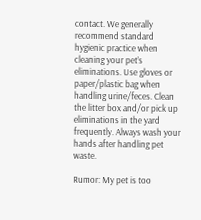contact. We generally recommend standard hygienic practice when cleaning your pet’s eliminations. Use gloves or paper/plastic bag when handling urine/feces. Clean the litter box and/or pick up eliminations in the yard frequently. Always wash your hands after handling pet waste.

Rumor: My pet is too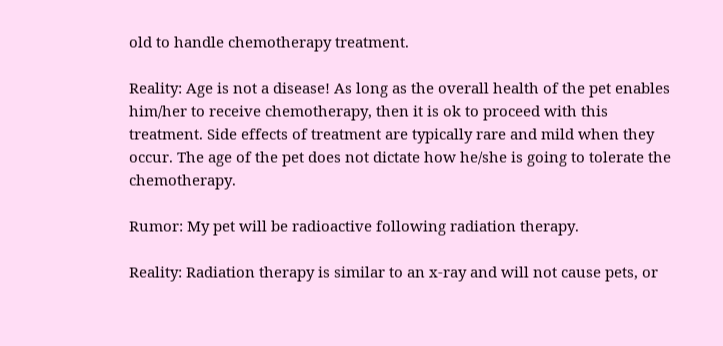old to handle chemotherapy treatment.

Reality: Age is not a disease! As long as the overall health of the pet enables him/her to receive chemotherapy, then it is ok to proceed with this treatment. Side effects of treatment are typically rare and mild when they occur. The age of the pet does not dictate how he/she is going to tolerate the chemotherapy.

Rumor: My pet will be radioactive following radiation therapy.

Reality: Radiation therapy is similar to an x-ray and will not cause pets, or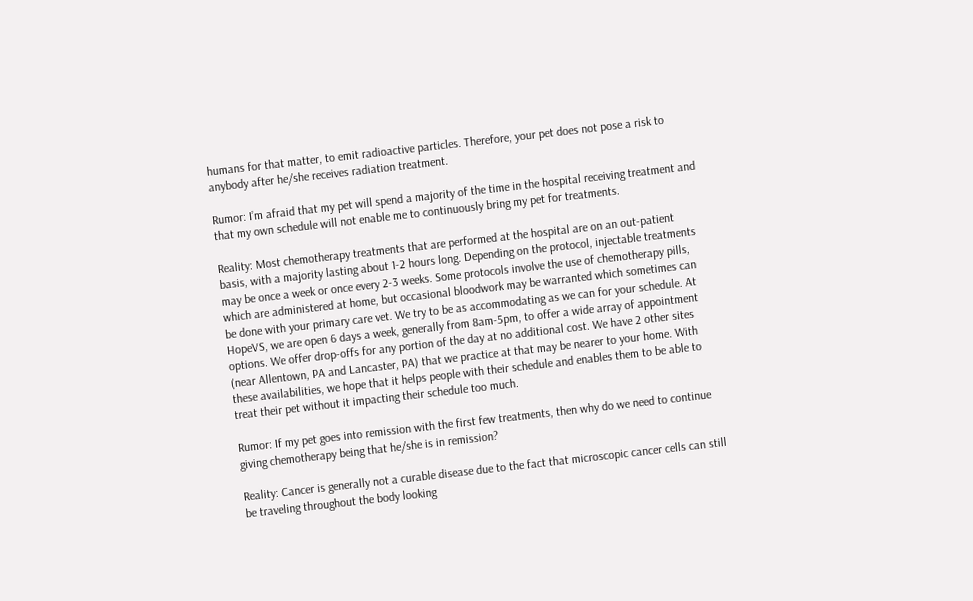humans for that matter, to emit radioactive particles. Therefore, your pet does not pose a risk to anybody after he/she receives radiation treatment.

Rumor: I’m afraid that my pet will spend a majority of the time in the hospital receiving treatment and that my own schedule will not enable me to continuously bring my pet for treatments.

Reality: Most chemotherapy treatments that are performed at the hospital are on an out-patient basis, with a majority lasting about 1-2 hours long. Depending on the protocol, injectable treatments may be once a week or once every 2-3 weeks. Some protocols involve the use of chemotherapy pills, which are administered at home, but occasional bloodwork may be warranted which sometimes can be done with your primary care vet. We try to be as accommodating as we can for your schedule. At HopeVS, we are open 6 days a week, generally from 8am-5pm, to offer a wide array of appointment options. We offer drop-offs for any portion of the day at no additional cost. We have 2 other sites (near Allentown, PA and Lancaster, PA) that we practice at that may be nearer to your home. With these availabilities, we hope that it helps people with their schedule and enables them to be able to treat their pet without it impacting their schedule too much.

Rumor: If my pet goes into remission with the first few treatments, then why do we need to continue giving chemotherapy being that he/she is in remission?

Reality: Cancer is generally not a curable disease due to the fact that microscopic cancer cells can still be traveling throughout the body looking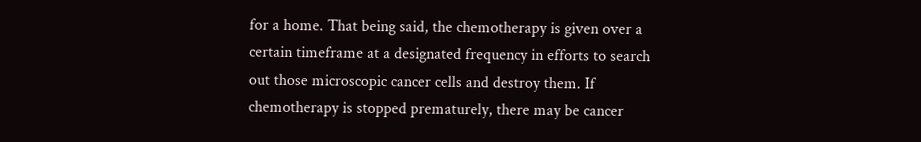for a home. That being said, the chemotherapy is given over a certain timeframe at a designated frequency in efforts to search out those microscopic cancer cells and destroy them. If chemotherapy is stopped prematurely, there may be cancer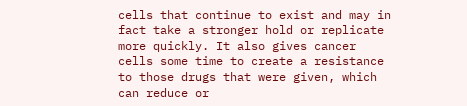cells that continue to exist and may in fact take a stronger hold or replicate more quickly. It also gives cancer cells some time to create a resistance to those drugs that were given, which can reduce or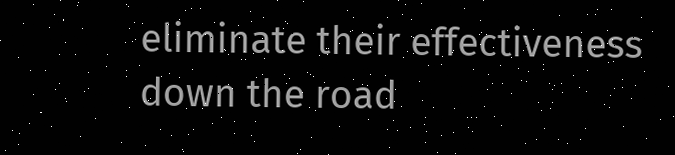eliminate their effectiveness down the road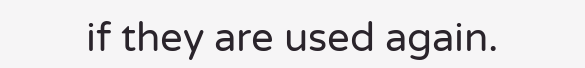if they are used again.